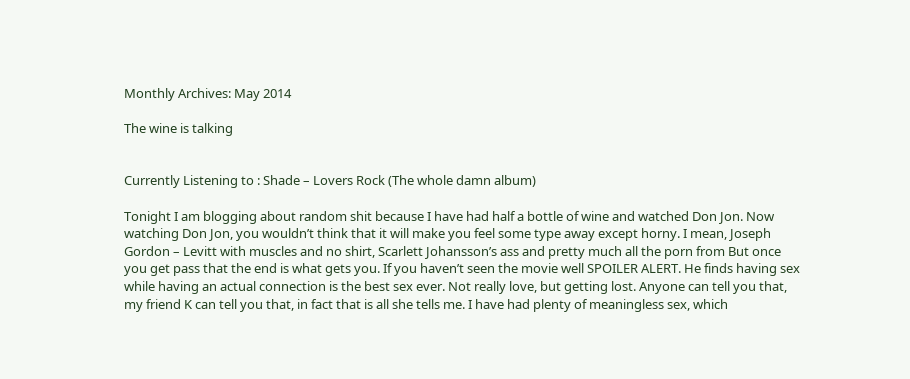Monthly Archives: May 2014

The wine is talking


Currently Listening to : Shade – Lovers Rock (The whole damn album)

Tonight I am blogging about random shit because I have had half a bottle of wine and watched Don Jon. Now watching Don Jon, you wouldn’t think that it will make you feel some type away except horny. I mean, Joseph Gordon – Levitt with muscles and no shirt, Scarlett Johansson’s ass and pretty much all the porn from But once you get pass that the end is what gets you. If you haven’t seen the movie well SPOILER ALERT. He finds having sex while having an actual connection is the best sex ever. Not really love, but getting lost. Anyone can tell you that, my friend K can tell you that, in fact that is all she tells me. I have had plenty of meaningless sex, which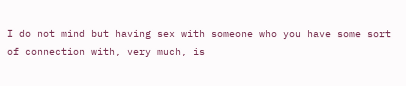I do not mind but having sex with someone who you have some sort of connection with, very much, is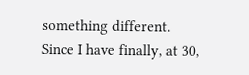something different.
Since I have finally, at 30,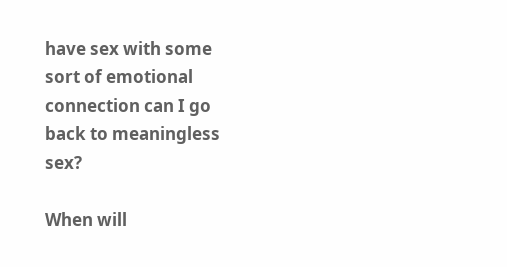have sex with some sort of emotional connection can I go back to meaningless sex?

When will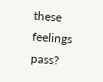these feelings pass?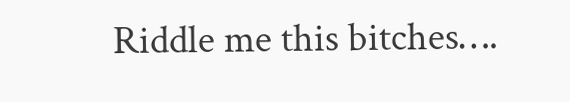Riddle me this bitches….